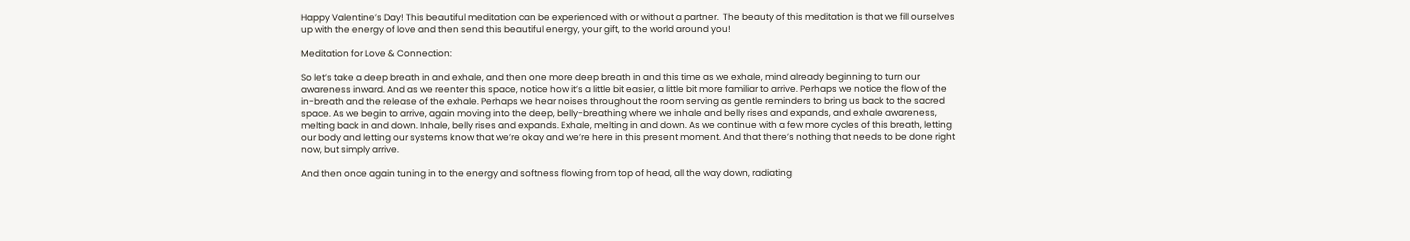Happy Valentine’s Day! This beautiful meditation can be experienced with or without a partner.  The beauty of this meditation is that we fill ourselves up with the energy of love and then send this beautiful energy, your gift, to the world around you!

Meditation for Love & Connection:

So let’s take a deep breath in and exhale, and then one more deep breath in and this time as we exhale, mind already beginning to turn our awareness inward. And as we reenter this space, notice how it’s a little bit easier, a little bit more familiar to arrive. Perhaps we notice the flow of the in-breath and the release of the exhale. Perhaps we hear noises throughout the room serving as gentle reminders to bring us back to the sacred space. As we begin to arrive, again moving into the deep, belly-breathing where we inhale and belly rises and expands, and exhale awareness, melting back in and down. Inhale, belly rises and expands. Exhale, melting in and down. As we continue with a few more cycles of this breath, letting our body and letting our systems know that we’re okay and we’re here in this present moment. And that there’s nothing that needs to be done right now, but simply arrive.

And then once again tuning in to the energy and softness flowing from top of head, all the way down, radiating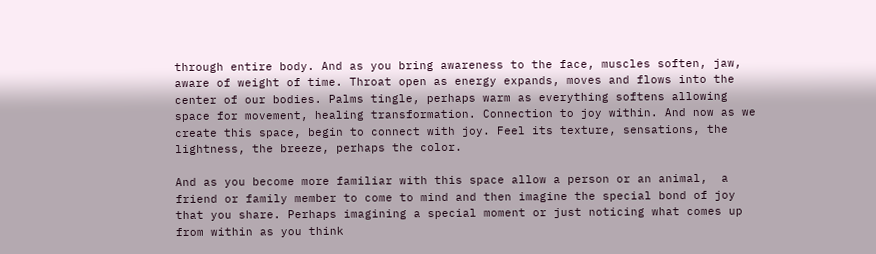through entire body. And as you bring awareness to the face, muscles soften, jaw, aware of weight of time. Throat open as energy expands, moves and flows into the center of our bodies. Palms tingle, perhaps warm as everything softens allowing space for movement, healing transformation. Connection to joy within. And now as we create this space, begin to connect with joy. Feel its texture, sensations, the  lightness, the breeze, perhaps the color.

And as you become more familiar with this space allow a person or an animal,  a friend or family member to come to mind and then imagine the special bond of joy that you share. Perhaps imagining a special moment or just noticing what comes up from within as you think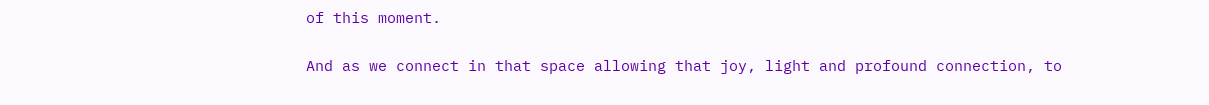of this moment.

And as we connect in that space allowing that joy, light and profound connection, to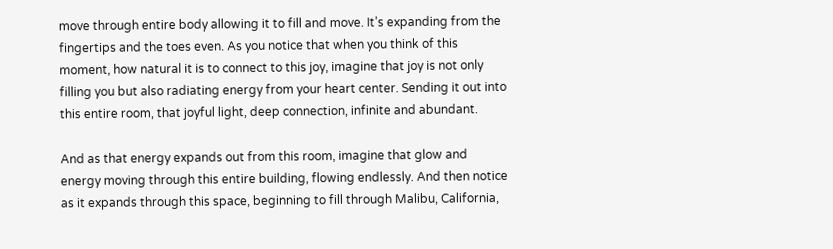move through entire body allowing it to fill and move. It’s expanding from the fingertips and the toes even. As you notice that when you think of this moment, how natural it is to connect to this joy, imagine that joy is not only filling you but also radiating energy from your heart center. Sending it out into this entire room, that joyful light, deep connection, infinite and abundant.

And as that energy expands out from this room, imagine that glow and energy moving through this entire building, flowing endlessly. And then notice as it expands through this space, beginning to fill through Malibu, California,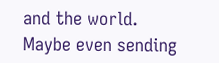and the world. Maybe even sending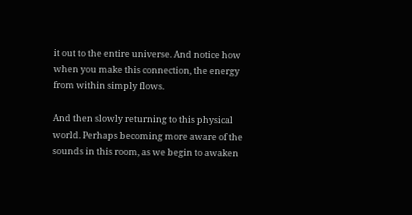it out to the entire universe. And notice how when you make this connection, the energy from within simply flows.

And then slowly returning to this physical world. Perhaps becoming more aware of the sounds in this room, as we begin to awaken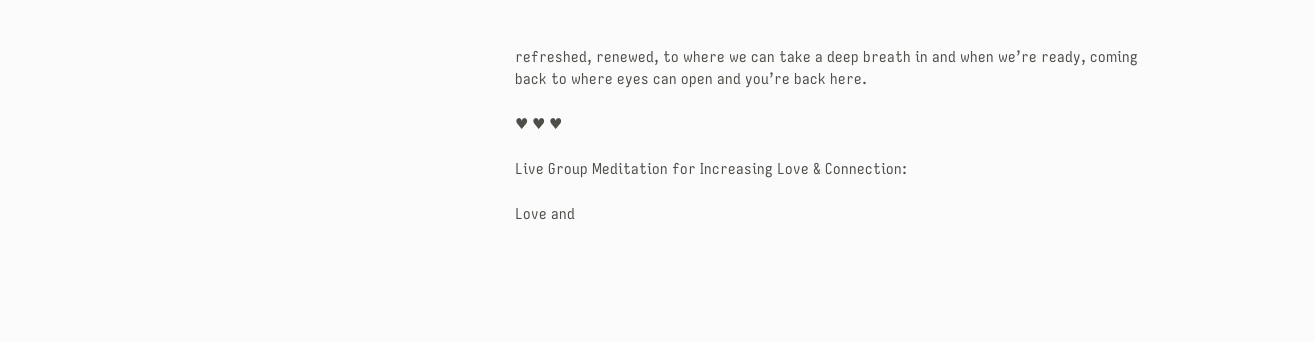refreshed, renewed, to where we can take a deep breath in and when we’re ready, coming back to where eyes can open and you’re back here.

♥ ♥ ♥

Live Group Meditation for Increasing Love & Connection:

Love and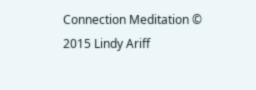Connection Meditation © 2015 Lindy Ariff